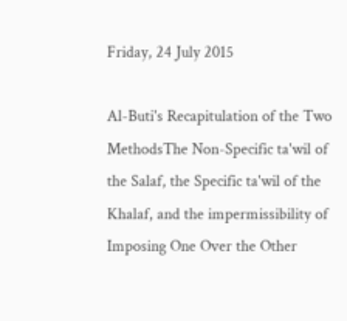Friday, 24 July 2015

Al-Buti's Recapitulation of the Two MethodsThe Non-Specific ta'wil of the Salaf, the Specific ta'wil of the Khalaf, and the impermissibility of Imposing One Over the Other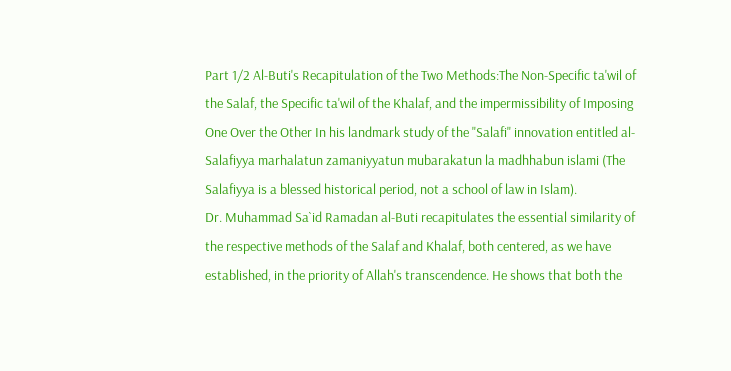Part 1/2 Al-Buti's Recapitulation of the Two Methods:The Non-Specific ta'wil of the Salaf, the Specific ta'wil of the Khalaf, and the impermissibility of Imposing One Over the Other In his landmark study of the "Salafi" innovation entitled al-Salafiyya marhalatun zamaniyyatun mubarakatun la madhhabun islami (The Salafiyya is a blessed historical period, not a school of law in Islam).
Dr. Muhammad Sa`id Ramadan al-Buti recapitulates the essential similarity of the respective methods of the Salaf and Khalaf, both centered, as we have established, in the priority of Allah's transcendence. He shows that both the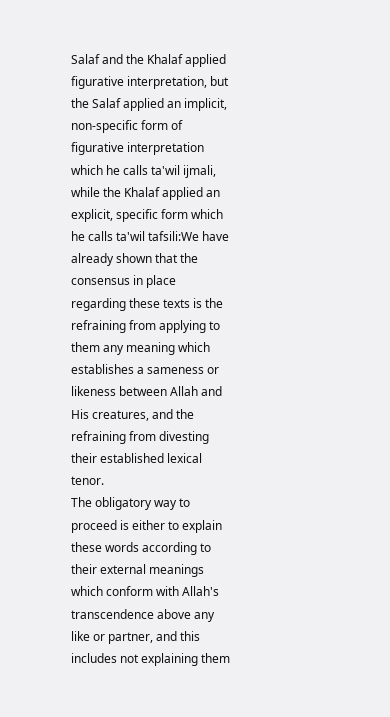Salaf and the Khalaf applied figurative interpretation, but the Salaf applied an implicit, non-specific form of figurative interpretation which he calls ta'wil ijmali, while the Khalaf applied an explicit, specific form which he calls ta'wil tafsili:We have already shown that the consensus in place regarding these texts is the refraining from applying to them any meaning which establishes a sameness or likeness between Allah and His creatures, and the refraining from divesting their established lexical tenor.
The obligatory way to proceed is either to explain these words according to their external meanings which conform with Allah's transcendence above any like or partner, and this includes not explaining them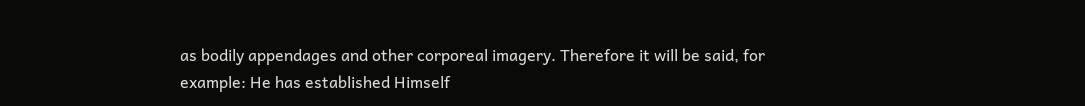as bodily appendages and other corporeal imagery. Therefore it will be said, for example: He has established Himself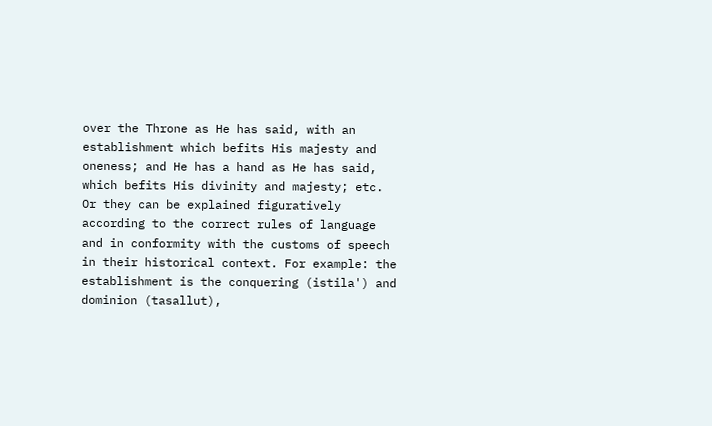over the Throne as He has said, with an establishment which befits His majesty and oneness; and He has a hand as He has said, which befits His divinity and majesty; etc.
Or they can be explained figuratively according to the correct rules of language and in conformity with the customs of speech in their historical context. For example: the establishment is the conquering (istila') and dominion (tasallut),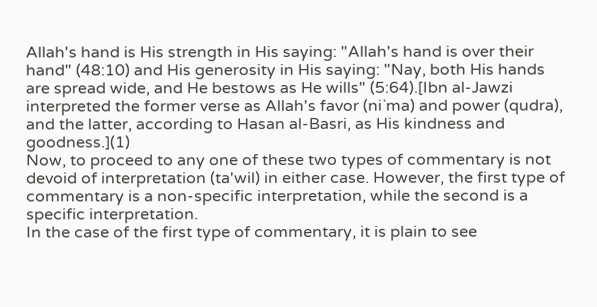Allah's hand is His strength in His saying: "Allah's hand is over their hand" (48:10) and His generosity in His saying: "Nay, both His hands are spread wide, and He bestows as He wills" (5:64).[Ibn al-Jawzi interpreted the former verse as Allah's favor (ni`ma) and power (qudra), and the latter, according to Hasan al-Basri, as His kindness and goodness.](1)
Now, to proceed to any one of these two types of commentary is not devoid of interpretation (ta'wil) in either case. However, the first type of commentary is a non-specific interpretation, while the second is a specific interpretation.
In the case of the first type of commentary, it is plain to see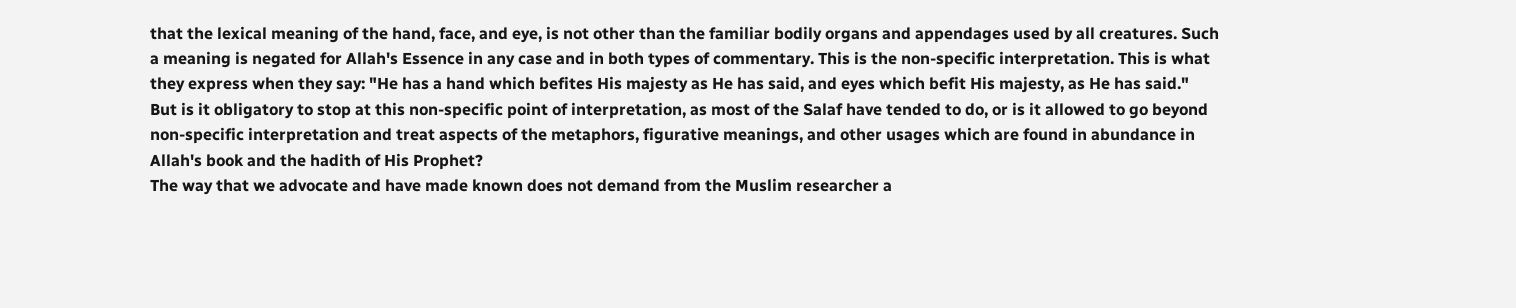that the lexical meaning of the hand, face, and eye, is not other than the familiar bodily organs and appendages used by all creatures. Such a meaning is negated for Allah's Essence in any case and in both types of commentary. This is the non-specific interpretation. This is what they express when they say: "He has a hand which befites His majesty as He has said, and eyes which befit His majesty, as He has said."
But is it obligatory to stop at this non-specific point of interpretation, as most of the Salaf have tended to do, or is it allowed to go beyond non-specific interpretation and treat aspects of the metaphors, figurative meanings, and other usages which are found in abundance in Allah's book and the hadith of His Prophet?
The way that we advocate and have made known does not demand from the Muslim researcher a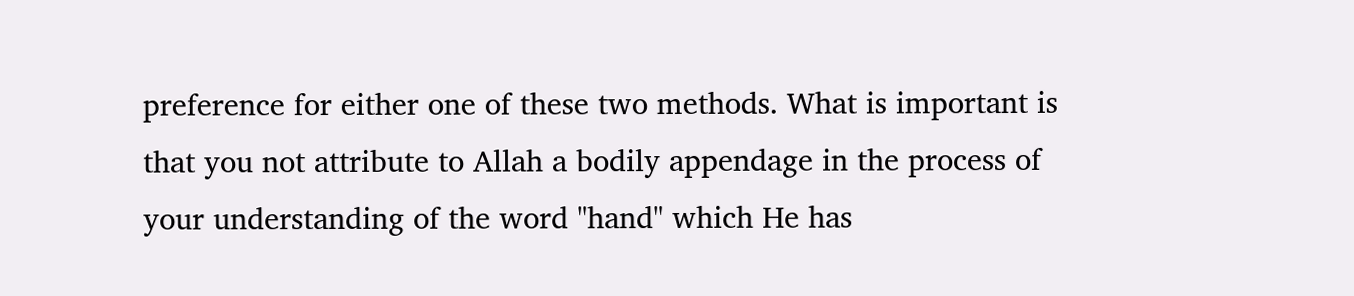preference for either one of these two methods. What is important is that you not attribute to Allah a bodily appendage in the process of your understanding of the word "hand" which He has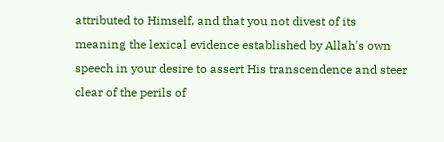attributed to Himself, and that you not divest of its meaning the lexical evidence established by Allah's own speech in your desire to assert His transcendence and steer clear of the perils of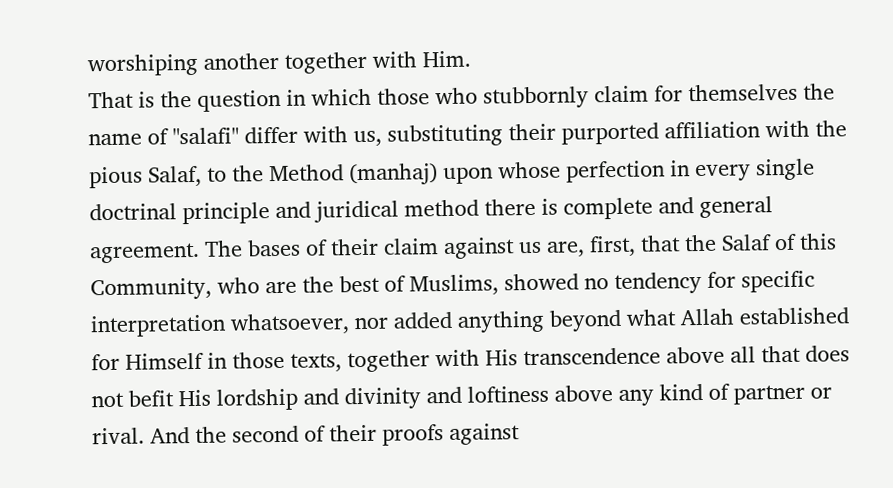worshiping another together with Him.
That is the question in which those who stubbornly claim for themselves the name of "salafi" differ with us, substituting their purported affiliation with the pious Salaf, to the Method (manhaj) upon whose perfection in every single doctrinal principle and juridical method there is complete and general agreement. The bases of their claim against us are, first, that the Salaf of this Community, who are the best of Muslims, showed no tendency for specific interpretation whatsoever, nor added anything beyond what Allah established for Himself in those texts, together with His transcendence above all that does not befit His lordship and divinity and loftiness above any kind of partner or rival. And the second of their proofs against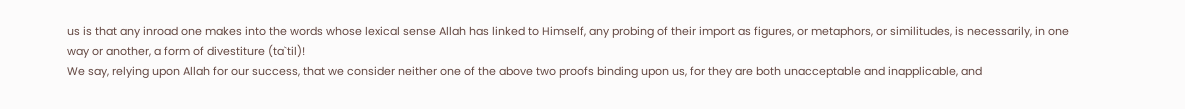us is that any inroad one makes into the words whose lexical sense Allah has linked to Himself, any probing of their import as figures, or metaphors, or similitudes, is necessarily, in one way or another, a form of divestiture (ta`til)!
We say, relying upon Allah for our success, that we consider neither one of the above two proofs binding upon us, for they are both unacceptable and inapplicable, and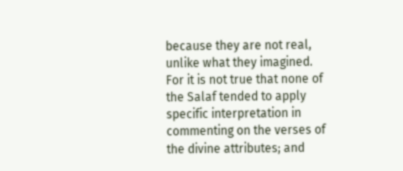because they are not real, unlike what they imagined. For it is not true that none of the Salaf tended to apply specific interpretation in commenting on the verses of the divine attributes; and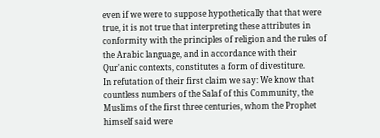even if we were to suppose hypothetically that that were true, it is not true that interpreting these attributes in conformity with the principles of religion and the rules of the Arabic language, and in accordance with their Qur'anic contexts, constitutes a form of divestiture.
In refutation of their first claim we say: We know that countless numbers of the Salaf of this Community, the Muslims of the first three centuries, whom the Prophet himself said were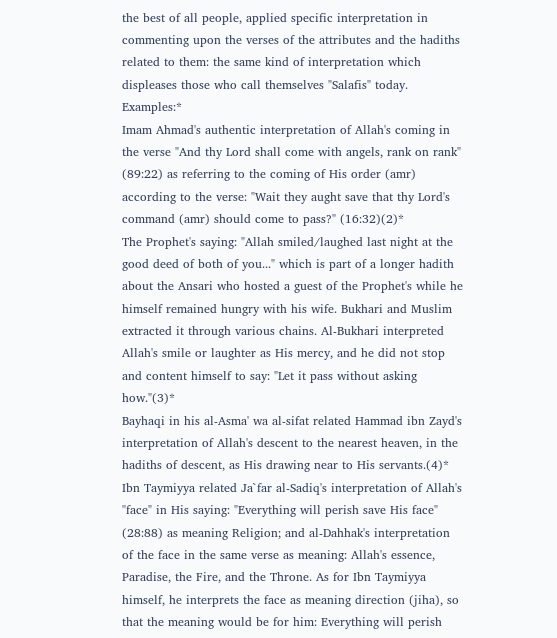the best of all people, applied specific interpretation in commenting upon the verses of the attributes and the hadiths related to them: the same kind of interpretation which displeases those who call themselves "Salafis" today. Examples:*
Imam Ahmad's authentic interpretation of Allah's coming in the verse "And thy Lord shall come with angels, rank on rank" (89:22) as referring to the coming of His order (amr) according to the verse: "Wait they aught save that thy Lord's command (amr) should come to pass?" (16:32)(2)*
The Prophet's saying: "Allah smiled/laughed last night at the good deed of both of you..." which is part of a longer hadith about the Ansari who hosted a guest of the Prophet's while he himself remained hungry with his wife. Bukhari and Muslim extracted it through various chains. Al-Bukhari interpreted Allah's smile or laughter as His mercy, and he did not stop and content himself to say: "Let it pass without asking how."(3)*
Bayhaqi in his al-Asma' wa al-sifat related Hammad ibn Zayd's interpretation of Allah's descent to the nearest heaven, in the hadiths of descent, as His drawing near to His servants.(4)*
Ibn Taymiyya related Ja`far al-Sadiq's interpretation of Allah's "face" in His saying: "Everything will perish save His face" (28:88) as meaning Religion; and al-Dahhak's interpretation of the face in the same verse as meaning: Allah's essence, Paradise, the Fire, and the Throne. As for Ibn Taymiyya himself, he interprets the face as meaning direction (jiha), so that the meaning would be for him: Everything will perish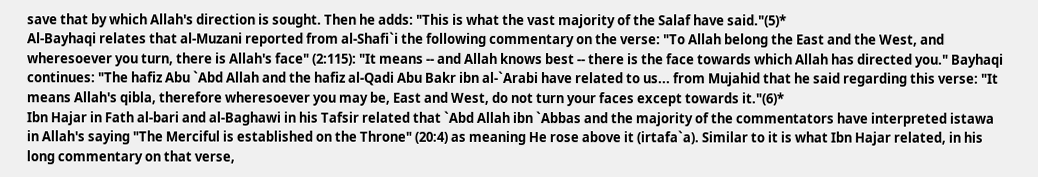save that by which Allah's direction is sought. Then he adds: "This is what the vast majority of the Salaf have said."(5)*
Al-Bayhaqi relates that al-Muzani reported from al-Shafi`i the following commentary on the verse: "To Allah belong the East and the West, and wheresoever you turn, there is Allah's face" (2:115): "It means -- and Allah knows best -- there is the face towards which Allah has directed you." Bayhaqi continues: "The hafiz Abu `Abd Allah and the hafiz al-Qadi Abu Bakr ibn al-`Arabi have related to us... from Mujahid that he said regarding this verse: "It means Allah's qibla, therefore wheresoever you may be, East and West, do not turn your faces except towards it."(6)*
Ibn Hajar in Fath al-bari and al-Baghawi in his Tafsir related that `Abd Allah ibn `Abbas and the majority of the commentators have interpreted istawa in Allah's saying "The Merciful is established on the Throne" (20:4) as meaning He rose above it (irtafa`a). Similar to it is what Ibn Hajar related, in his long commentary on that verse,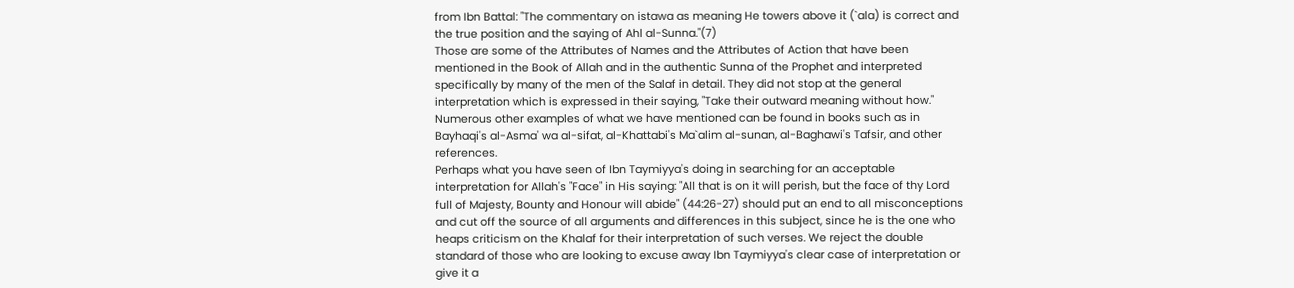from Ibn Battal: "The commentary on istawa as meaning He towers above it (`ala) is correct and the true position and the saying of Ahl al-Sunna."(7)
Those are some of the Attributes of Names and the Attributes of Action that have been mentioned in the Book of Allah and in the authentic Sunna of the Prophet and interpreted specifically by many of the men of the Salaf in detail. They did not stop at the general interpretation which is expressed in their saying, "Take their outward meaning without how." Numerous other examples of what we have mentioned can be found in books such as in Bayhaqi's al-Asma' wa al-sifat, al-Khattabi's Ma`alim al-sunan, al-Baghawi's Tafsir, and other references.
Perhaps what you have seen of Ibn Taymiyya's doing in searching for an acceptable interpretation for Allah's "Face" in His saying: "All that is on it will perish, but the face of thy Lord full of Majesty, Bounty and Honour will abide" (44:26-27) should put an end to all misconceptions and cut off the source of all arguments and differences in this subject, since he is the one who heaps criticism on the Khalaf for their interpretation of such verses. We reject the double standard of those who are looking to excuse away Ibn Taymiyya's clear case of interpretation or give it a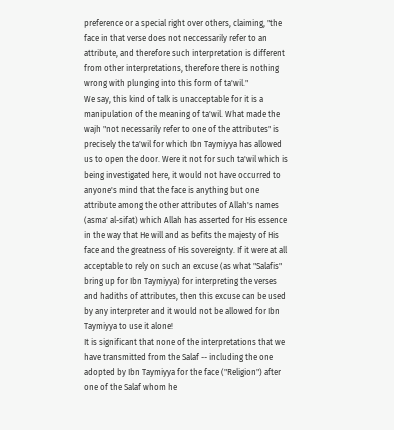preference or a special right over others, claiming, "the face in that verse does not neccessarily refer to an attribute, and therefore such interpretation is different from other interpretations, therefore there is nothing wrong with plunging into this form of ta'wil."
We say, this kind of talk is unacceptable for it is a manipulation of the meaning of ta'wil. What made the wajh "not necessarily refer to one of the attributes" is precisely the ta'wil for which Ibn Taymiyya has allowed us to open the door. Were it not for such ta'wil which is being investigated here, it would not have occurred to anyone's mind that the face is anything but one attribute among the other attributes of Allah's names (asma' al-sifat) which Allah has asserted for His essence in the way that He will and as befits the majesty of His face and the greatness of His sovereignty. If it were at all acceptable to rely on such an excuse (as what "Salafis" bring up for Ibn Taymiyya) for interpreting the verses and hadiths of attributes, then this excuse can be used by any interpreter and it would not be allowed for Ibn Taymiyya to use it alone!
It is significant that none of the interpretations that we have transmitted from the Salaf -- including the one adopted by Ibn Taymiyya for the face ("Religion") after one of the Salaf whom he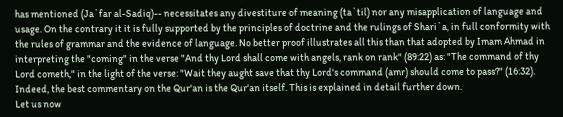has mentioned (Ja`far al-Sadiq)-- necessitates any divestiture of meaning (ta`til) nor any misapplication of language and usage. On the contrary it it is fully supported by the principles of doctrine and the rulings of Shari`a, in full conformity with the rules of grammar and the evidence of language. No better proof illustrates all this than that adopted by Imam Ahmad in interpreting the "coming" in the verse "And thy Lord shall come with angels, rank on rank" (89:22) as: "The command of thy Lord cometh," in the light of the verse: "Wait they aught save that thy Lord's command (amr) should come to pass?" (16:32). Indeed, the best commentary on the Qur'an is the Qur'an itself. This is explained in detail further down.
Let us now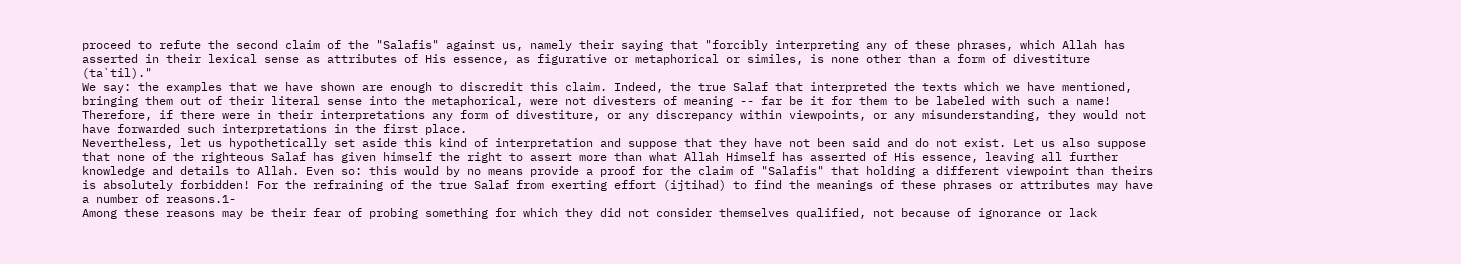proceed to refute the second claim of the "Salafis" against us, namely their saying that "forcibly interpreting any of these phrases, which Allah has asserted in their lexical sense as attributes of His essence, as figurative or metaphorical or similes, is none other than a form of divestiture (ta`til)."
We say: the examples that we have shown are enough to discredit this claim. Indeed, the true Salaf that interpreted the texts which we have mentioned, bringing them out of their literal sense into the metaphorical, were not divesters of meaning -- far be it for them to be labeled with such a name! Therefore, if there were in their interpretations any form of divestiture, or any discrepancy within viewpoints, or any misunderstanding, they would not have forwarded such interpretations in the first place.
Nevertheless, let us hypothetically set aside this kind of interpretation and suppose that they have not been said and do not exist. Let us also suppose that none of the righteous Salaf has given himself the right to assert more than what Allah Himself has asserted of His essence, leaving all further knowledge and details to Allah. Even so: this would by no means provide a proof for the claim of "Salafis" that holding a different viewpoint than theirs is absolutely forbidden! For the refraining of the true Salaf from exerting effort (ijtihad) to find the meanings of these phrases or attributes may have a number of reasons.1-
Among these reasons may be their fear of probing something for which they did not consider themselves qualified, not because of ignorance or lack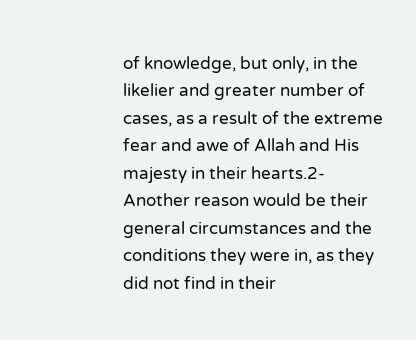of knowledge, but only, in the likelier and greater number of cases, as a result of the extreme fear and awe of Allah and His majesty in their hearts.2-
Another reason would be their general circumstances and the conditions they were in, as they did not find in their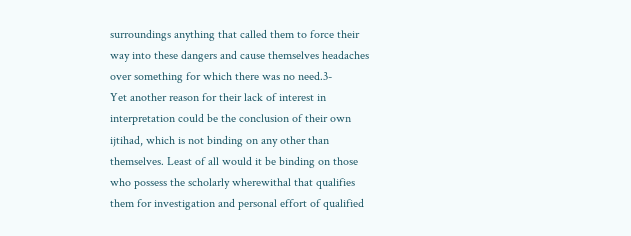surroundings anything that called them to force their way into these dangers and cause themselves headaches over something for which there was no need.3-
Yet another reason for their lack of interest in interpretation could be the conclusion of their own ijtihad, which is not binding on any other than themselves. Least of all would it be binding on those who possess the scholarly wherewithal that qualifies them for investigation and personal effort of qualified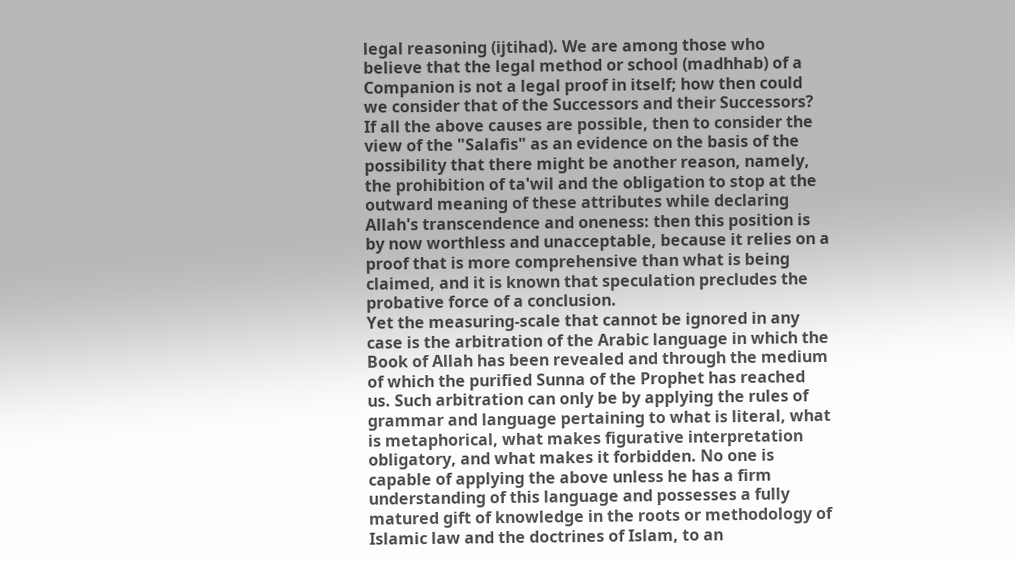legal reasoning (ijtihad). We are among those who believe that the legal method or school (madhhab) of a Companion is not a legal proof in itself; how then could we consider that of the Successors and their Successors?
If all the above causes are possible, then to consider the view of the "Salafis" as an evidence on the basis of the possibility that there might be another reason, namely, the prohibition of ta'wil and the obligation to stop at the outward meaning of these attributes while declaring Allah's transcendence and oneness: then this position is by now worthless and unacceptable, because it relies on a proof that is more comprehensive than what is being claimed, and it is known that speculation precludes the probative force of a conclusion.
Yet the measuring-scale that cannot be ignored in any case is the arbitration of the Arabic language in which the Book of Allah has been revealed and through the medium of which the purified Sunna of the Prophet has reached us. Such arbitration can only be by applying the rules of grammar and language pertaining to what is literal, what is metaphorical, what makes figurative interpretation obligatory, and what makes it forbidden. No one is capable of applying the above unless he has a firm understanding of this language and possesses a fully matured gift of knowledge in the roots or methodology of Islamic law and the doctrines of Islam, to an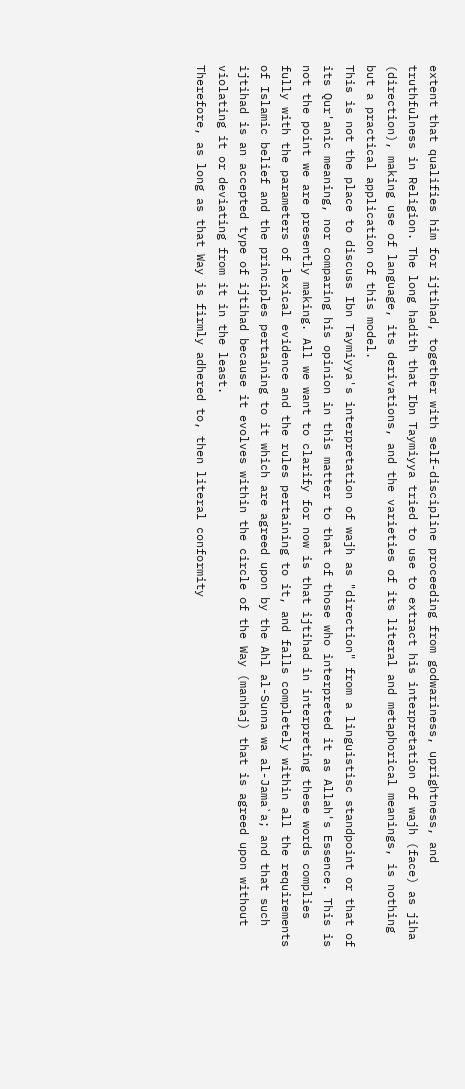extent that qualifies him for ijtihad, together with self-discipline proceeding from godwariness, uprightness, and truthfulness in Religion. The long hadith that Ibn Taymiyya tried to use to extract his interpretation of wajh (face) as jiha (direction), making use of language, its derivations, and the varieties of its literal and metaphorical meanings, is nothing but a practical application of this model.
This is not the place to discuss Ibn Taymiyya's interpretation of wajh as "direction" from a linguistisc standpoint or that of its Qur'anic meaning, nor comparing his opinion in this matter to that of those who interpreted it as Allah's Essence. This is not the point we are presently making. All we want to clarify for now is that ijtihad in interpreting these words complies fully with the parameters of lexical evidence and the rules pertaining to it, and falls completely within all the requirements of Islamic belief and the principles pertaining to it which are agreed upon by the Ahl al-Sunna wa al-Jama`a; and that such ijtihad is an accepted type of ijtihad because it evolves within the circle of the Way (manhaj) that is agreed upon without violating it or deviating from it in the least.
Therefore, as long as that Way is firmly adhered to, then literal conformity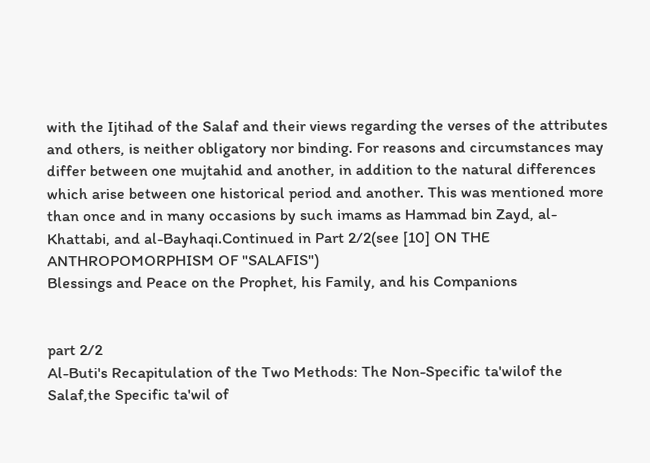with the Ijtihad of the Salaf and their views regarding the verses of the attributes and others, is neither obligatory nor binding. For reasons and circumstances may differ between one mujtahid and another, in addition to the natural differences which arise between one historical period and another. This was mentioned more than once and in many occasions by such imams as Hammad bin Zayd, al-Khattabi, and al-Bayhaqi.Continued in Part 2/2(see [10] ON THE ANTHROPOMORPHISM OF "SALAFIS")
Blessings and Peace on the Prophet, his Family, and his Companions


part 2/2
Al-Buti's Recapitulation of the Two Methods: The Non-Specific ta'wilof the Salaf,the Specific ta'wil of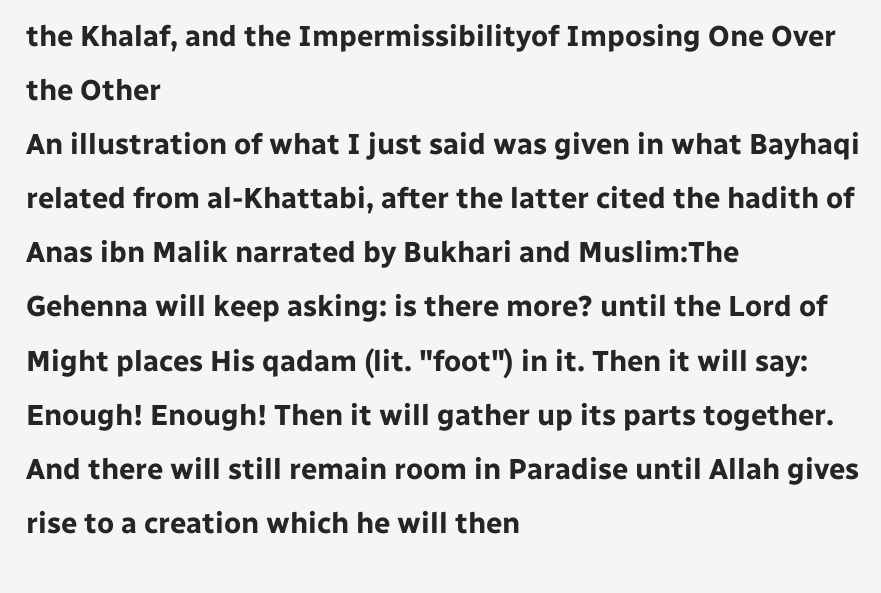the Khalaf, and the Impermissibilityof Imposing One Over the Other
An illustration of what I just said was given in what Bayhaqi related from al-Khattabi, after the latter cited the hadith of Anas ibn Malik narrated by Bukhari and Muslim:The Gehenna will keep asking: is there more? until the Lord of Might places His qadam (lit. "foot") in it. Then it will say: Enough! Enough! Then it will gather up its parts together. And there will still remain room in Paradise until Allah gives rise to a creation which he will then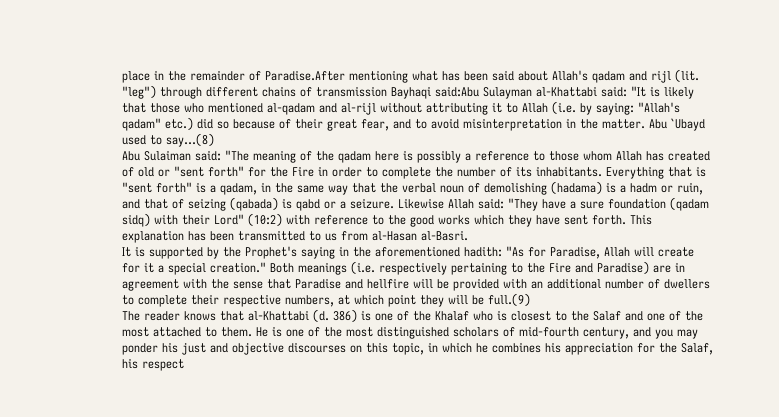place in the remainder of Paradise.After mentioning what has been said about Allah's qadam and rijl (lit. "leg") through different chains of transmission Bayhaqi said:Abu Sulayman al-Khattabi said: "It is likely that those who mentioned al-qadam and al-rijl without attributing it to Allah (i.e. by saying: "Allah's qadam" etc.) did so because of their great fear, and to avoid misinterpretation in the matter. Abu `Ubayd used to say...(8)
Abu Sulaiman said: "The meaning of the qadam here is possibly a reference to those whom Allah has created of old or "sent forth" for the Fire in order to complete the number of its inhabitants. Everything that is "sent forth" is a qadam, in the same way that the verbal noun of demolishing (hadama) is a hadm or ruin, and that of seizing (qabada) is qabd or a seizure. Likewise Allah said: "They have a sure foundation (qadam sidq) with their Lord" (10:2) with reference to the good works which they have sent forth. This explanation has been transmitted to us from al-Hasan al-Basri.
It is supported by the Prophet's saying in the aforementioned hadith: "As for Paradise, Allah will create for it a special creation." Both meanings (i.e. respectively pertaining to the Fire and Paradise) are in agreement with the sense that Paradise and hellfire will be provided with an additional number of dwellers to complete their respective numbers, at which point they will be full.(9)
The reader knows that al-Khattabi (d. 386) is one of the Khalaf who is closest to the Salaf and one of the most attached to them. He is one of the most distinguished scholars of mid-fourth century, and you may ponder his just and objective discourses on this topic, in which he combines his appreciation for the Salaf, his respect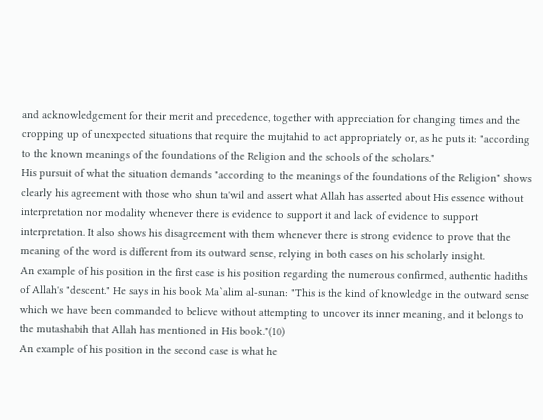and acknowledgement for their merit and precedence, together with appreciation for changing times and the cropping up of unexpected situations that require the mujtahid to act appropriately or, as he puts it: "according to the known meanings of the foundations of the Religion and the schools of the scholars."
His pursuit of what the situation demands "according to the meanings of the foundations of the Religion" shows clearly his agreement with those who shun ta'wil and assert what Allah has asserted about His essence without interpretation nor modality whenever there is evidence to support it and lack of evidence to support interpretation. It also shows his disagreement with them whenever there is strong evidence to prove that the meaning of the word is different from its outward sense, relying in both cases on his scholarly insight.
An example of his position in the first case is his position regarding the numerous confirmed, authentic hadiths of Allah's "descent." He says in his book Ma`alim al-sunan: "This is the kind of knowledge in the outward sense which we have been commanded to believe without attempting to uncover its inner meaning, and it belongs to the mutashabih that Allah has mentioned in His book."(10)
An example of his position in the second case is what he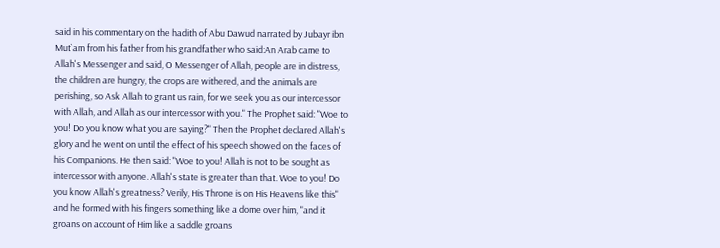said in his commentary on the hadith of Abu Dawud narrated by Jubayr ibn Mut`am from his father from his grandfather who said:An Arab came to Allah's Messenger and said, O Messenger of Allah, people are in distress, the children are hungry, the crops are withered, and the animals are perishing, so Ask Allah to grant us rain, for we seek you as our intercessor with Allah, and Allah as our intercessor with you." The Prophet said: "Woe to you! Do you know what you are saying?" Then the Prophet declared Allah's glory and he went on until the effect of his speech showed on the faces of his Companions. He then said: "Woe to you! Allah is not to be sought as intercessor with anyone. Allah's state is greater than that. Woe to you! Do you know Allah's greatness? Verily, His Throne is on His Heavens like this" and he formed with his fingers something like a dome over him, "and it groans on account of Him like a saddle groans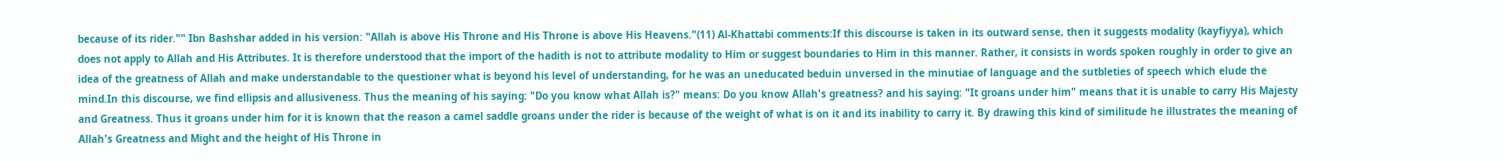because of its rider."" Ibn Bashshar added in his version: "Allah is above His Throne and His Throne is above His Heavens."(11) Al-Khattabi comments:If this discourse is taken in its outward sense, then it suggests modality (kayfiyya), which does not apply to Allah and His Attributes. It is therefore understood that the import of the hadith is not to attribute modality to Him or suggest boundaries to Him in this manner. Rather, it consists in words spoken roughly in order to give an idea of the greatness of Allah and make understandable to the questioner what is beyond his level of understanding, for he was an uneducated beduin unversed in the minutiae of language and the sutbleties of speech which elude the mind.In this discourse, we find ellipsis and allusiveness. Thus the meaning of his saying: "Do you know what Allah is?" means: Do you know Allah's greatness? and his saying: "It groans under him" means that it is unable to carry His Majesty and Greatness. Thus it groans under him for it is known that the reason a camel saddle groans under the rider is because of the weight of what is on it and its inability to carry it. By drawing this kind of similitude he illustrates the meaning of Allah's Greatness and Might and the height of His Throne in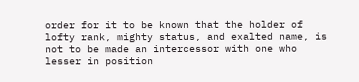order for it to be known that the holder of lofty rank, mighty status, and exalted name, is not to be made an intercessor with one who lesser in position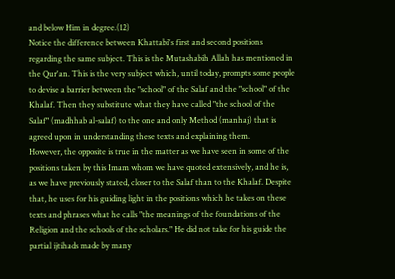and below Him in degree.(12)
Notice the difference between Khattabi's first and second positions regarding the same subject. This is the Mutashabih Allah has mentioned in the Qur'an. This is the very subject which, until today, prompts some people to devise a barrier between the "school" of the Salaf and the "school" of the Khalaf. Then they substitute what they have called "the school of the Salaf" (madhhab al-salaf) to the one and only Method (manhaj) that is agreed upon in understanding these texts and explaining them.
However, the opposite is true in the matter as we have seen in some of the positions taken by this Imam whom we have quoted extensively, and he is, as we have previously stated, closer to the Salaf than to the Khalaf. Despite that, he uses for his guiding light in the positions which he takes on these texts and phrases what he calls "the meanings of the foundations of the Religion and the schools of the scholars." He did not take for his guide the partial ijtihads made by many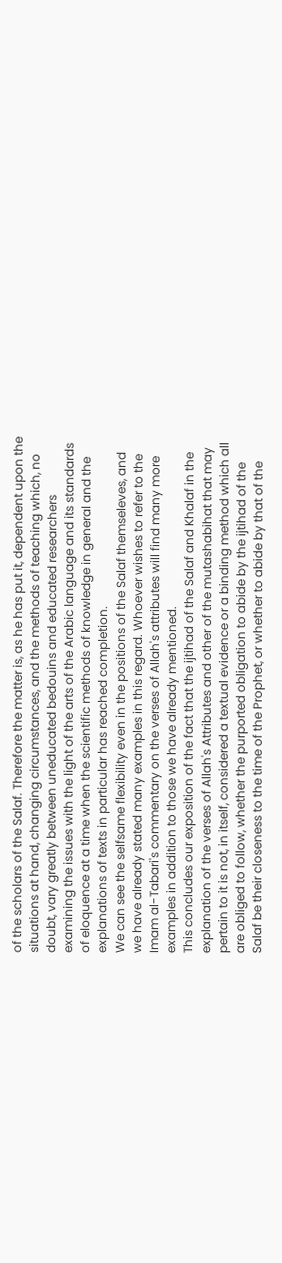of the scholars of the Salaf. Therefore the matter is, as he has put it, dependent upon the situations at hand, changing circumstances, and the methods of teaching which, no doubt, vary greatly between uneducated bedouins and educated researchers examining the issues with the light of the arts of the Arabic language and its standards of eloquence at a time when the scientific methods of knowledge in general and the explanations of texts in particular has reached completion.
We can see the selfsame flexibility even in the positions of the Salaf themseleves, and we have already stated many examples in this regard. Whoever wishes to refer to the Imam al-Tabari's commentary on the verses of Allah's attributes will find many more examples in addition to those we have already mentioned.
This concludes our exposition of the fact that the ijtihad of the Salaf and Khalaf in the explanation of the verses of Allah's Attributes and other of the mutashabihat that may pertain to it is not, in itself, considered a textual evidence or a binding method which all are obliged to follow, whether the purported obligation to abide by the ijtihad of the Salaf be their closeness to the time of the Prophet, or whether to abide by that of the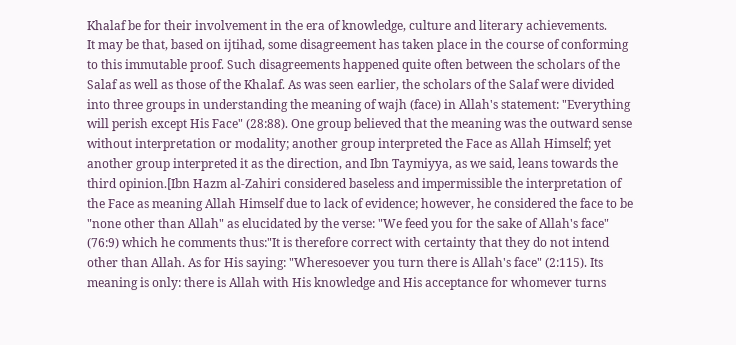Khalaf be for their involvement in the era of knowledge, culture and literary achievements.
It may be that, based on ijtihad, some disagreement has taken place in the course of conforming to this immutable proof. Such disagreements happened quite often between the scholars of the Salaf as well as those of the Khalaf. As was seen earlier, the scholars of the Salaf were divided into three groups in understanding the meaning of wajh (face) in Allah's statement: "Everything will perish except His Face" (28:88). One group believed that the meaning was the outward sense without interpretation or modality; another group interpreted the Face as Allah Himself; yet another group interpreted it as the direction, and Ibn Taymiyya, as we said, leans towards the third opinion.[Ibn Hazm al-Zahiri considered baseless and impermissible the interpretation of the Face as meaning Allah Himself due to lack of evidence; however, he considered the face to be "none other than Allah" as elucidated by the verse: "We feed you for the sake of Allah's face" (76:9) which he comments thus:"It is therefore correct with certainty that they do not intend other than Allah. As for His saying: "Wheresoever you turn there is Allah's face" (2:115). Its meaning is only: there is Allah with His knowledge and His acceptance for whomever turns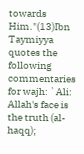towards Him."(13)Ibn Taymiyya quotes the following commentaries for wajh: `Ali: Allah's face is the truth (al-haqq);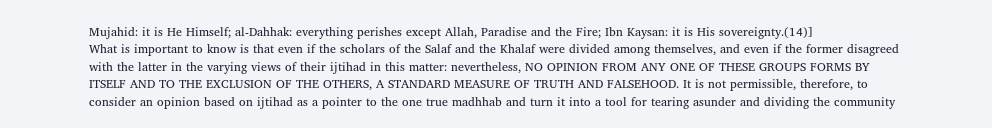Mujahid: it is He Himself; al-Dahhak: everything perishes except Allah, Paradise and the Fire; Ibn Kaysan: it is His sovereignty.(14)]
What is important to know is that even if the scholars of the Salaf and the Khalaf were divided among themselves, and even if the former disagreed with the latter in the varying views of their ijtihad in this matter: nevertheless, NO OPINION FROM ANY ONE OF THESE GROUPS FORMS BY ITSELF AND TO THE EXCLUSION OF THE OTHERS, A STANDARD MEASURE OF TRUTH AND FALSEHOOD. It is not permissible, therefore, to consider an opinion based on ijtihad as a pointer to the one true madhhab and turn it into a tool for tearing asunder and dividing the community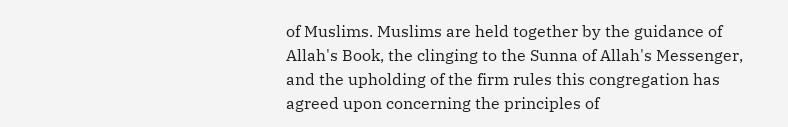of Muslims. Muslims are held together by the guidance of Allah's Book, the clinging to the Sunna of Allah's Messenger, and the upholding of the firm rules this congregation has agreed upon concerning the principles of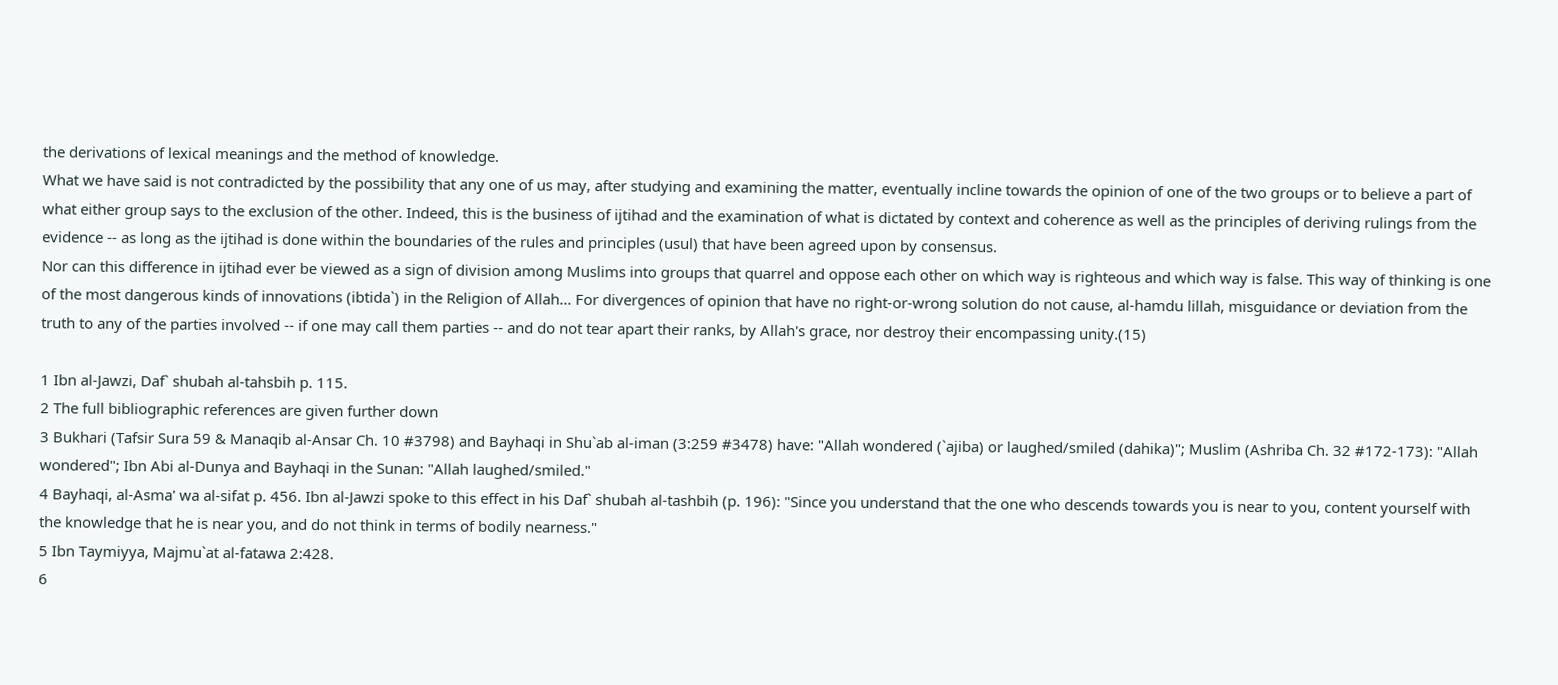the derivations of lexical meanings and the method of knowledge.
What we have said is not contradicted by the possibility that any one of us may, after studying and examining the matter, eventually incline towards the opinion of one of the two groups or to believe a part of what either group says to the exclusion of the other. Indeed, this is the business of ijtihad and the examination of what is dictated by context and coherence as well as the principles of deriving rulings from the evidence -- as long as the ijtihad is done within the boundaries of the rules and principles (usul) that have been agreed upon by consensus.
Nor can this difference in ijtihad ever be viewed as a sign of division among Muslims into groups that quarrel and oppose each other on which way is righteous and which way is false. This way of thinking is one of the most dangerous kinds of innovations (ibtida`) in the Religion of Allah... For divergences of opinion that have no right-or-wrong solution do not cause, al-hamdu lillah, misguidance or deviation from the truth to any of the parties involved -- if one may call them parties -- and do not tear apart their ranks, by Allah's grace, nor destroy their encompassing unity.(15)

1 Ibn al-Jawzi, Daf` shubah al-tahsbih p. 115.
2 The full bibliographic references are given further down
3 Bukhari (Tafsir Sura 59 & Manaqib al-Ansar Ch. 10 #3798) and Bayhaqi in Shu`ab al-iman (3:259 #3478) have: "Allah wondered (`ajiba) or laughed/smiled (dahika)"; Muslim (Ashriba Ch. 32 #172-173): "Allah wondered"; Ibn Abi al-Dunya and Bayhaqi in the Sunan: "Allah laughed/smiled."
4 Bayhaqi, al-Asma' wa al-sifat p. 456. Ibn al-Jawzi spoke to this effect in his Daf` shubah al-tashbih (p. 196): "Since you understand that the one who descends towards you is near to you, content yourself with the knowledge that he is near you, and do not think in terms of bodily nearness."
5 Ibn Taymiyya, Majmu`at al-fatawa 2:428.
6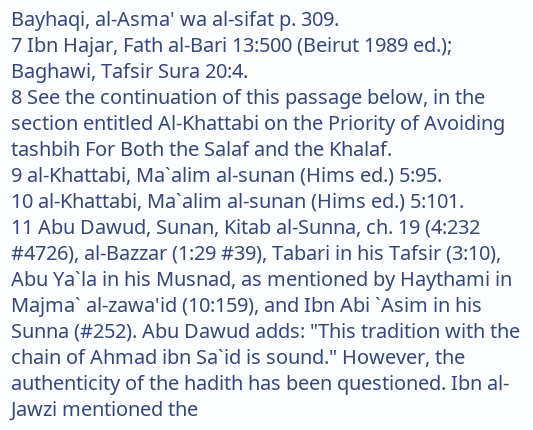Bayhaqi, al-Asma' wa al-sifat p. 309.
7 Ibn Hajar, Fath al-Bari 13:500 (Beirut 1989 ed.); Baghawi, Tafsir Sura 20:4.
8 See the continuation of this passage below, in the section entitled Al-Khattabi on the Priority of Avoiding tashbih For Both the Salaf and the Khalaf.
9 al-Khattabi, Ma`alim al-sunan (Hims ed.) 5:95.
10 al-Khattabi, Ma`alim al-sunan (Hims ed.) 5:101.
11 Abu Dawud, Sunan, Kitab al-Sunna, ch. 19 (4:232 #4726), al-Bazzar (1:29 #39), Tabari in his Tafsir (3:10), Abu Ya`la in his Musnad, as mentioned by Haythami in Majma` al-zawa'id (10:159), and Ibn Abi `Asim in his Sunna (#252). Abu Dawud adds: "This tradition with the chain of Ahmad ibn Sa`id is sound." However, the authenticity of the hadith has been questioned. Ibn al-Jawzi mentioned the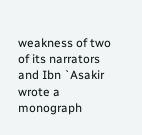weakness of two of its narrators and Ibn `Asakir wrote a monograph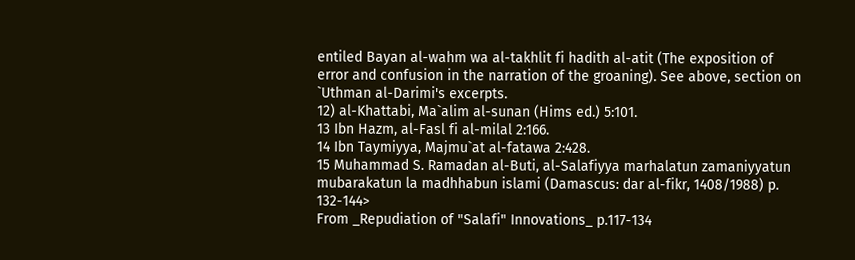entiled Bayan al-wahm wa al-takhlit fi hadith al-atit (The exposition of error and confusion in the narration of the groaning). See above, section on `Uthman al-Darimi's excerpts.
12) al-Khattabi, Ma`alim al-sunan (Hims ed.) 5:101.
13 Ibn Hazm, al-Fasl fi al-milal 2:166.
14 Ibn Taymiyya, Majmu`at al-fatawa 2:428.
15 Muhammad S. Ramadan al-Buti, al-Salafiyya marhalatun zamaniyyatun mubarakatun la madhhabun islami (Damascus: dar al-fikr, 1408/1988) p. 132-144>
From _Repudiation of "Salafi" Innovations_ p.117-134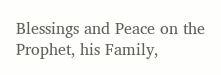Blessings and Peace on the Prophet, his Family,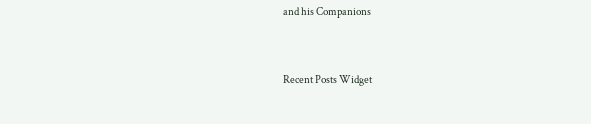and his Companions


Recent Posts Widget